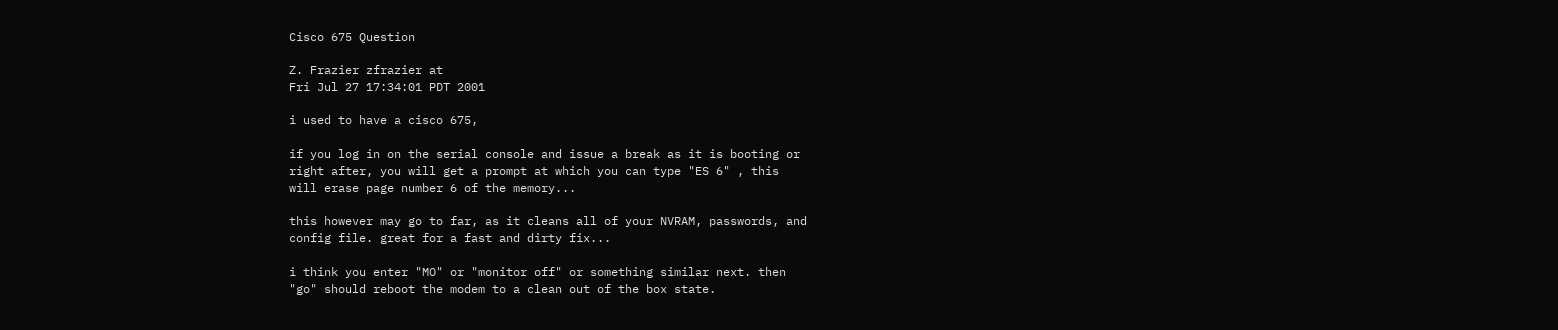Cisco 675 Question

Z. Frazier zfrazier at
Fri Jul 27 17:34:01 PDT 2001

i used to have a cisco 675,

if you log in on the serial console and issue a break as it is booting or
right after, you will get a prompt at which you can type "ES 6" , this
will erase page number 6 of the memory...

this however may go to far, as it cleans all of your NVRAM, passwords, and
config file. great for a fast and dirty fix...

i think you enter "MO" or "monitor off" or something similar next. then
"go" should reboot the modem to a clean out of the box state.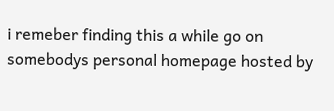i remeber finding this a while go on somebodys personal homepage hosted by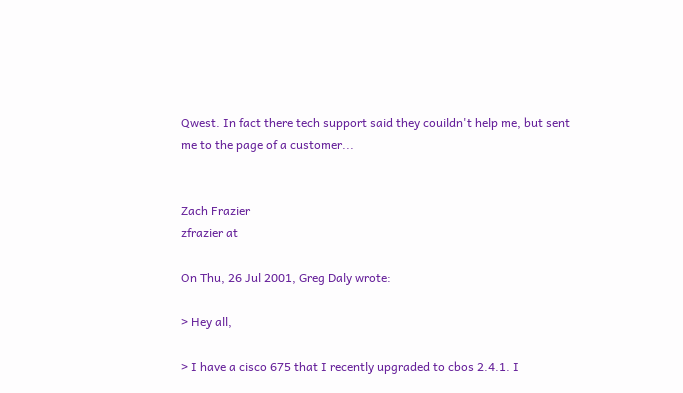Qwest. In fact there tech support said they couildn't help me, but sent
me to the page of a customer...


Zach Frazier
zfrazier at

On Thu, 26 Jul 2001, Greg Daly wrote:

> Hey all,

> I have a cisco 675 that I recently upgraded to cbos 2.4.1. I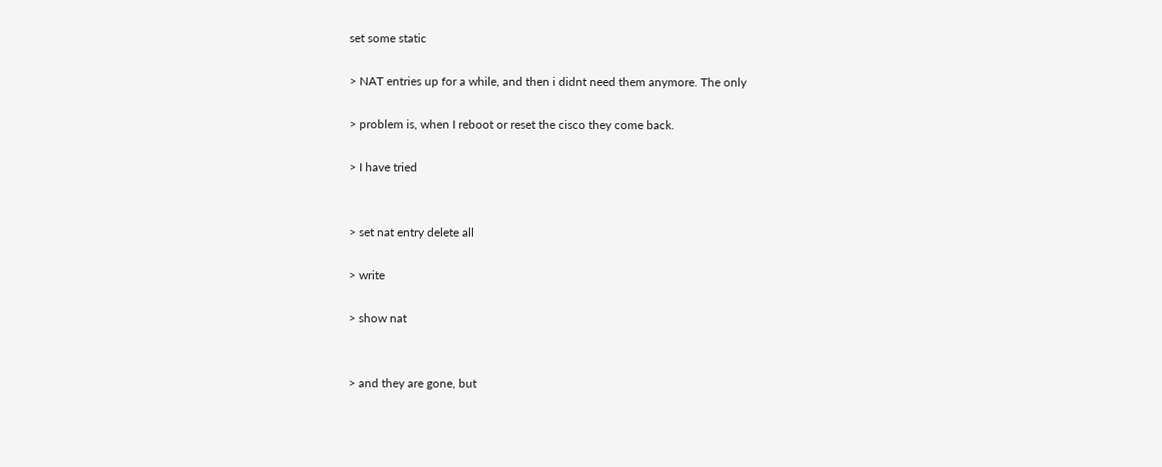set some static

> NAT entries up for a while, and then i didnt need them anymore. The only

> problem is, when I reboot or reset the cisco they come back.

> I have tried


> set nat entry delete all

> write

> show nat


> and they are gone, but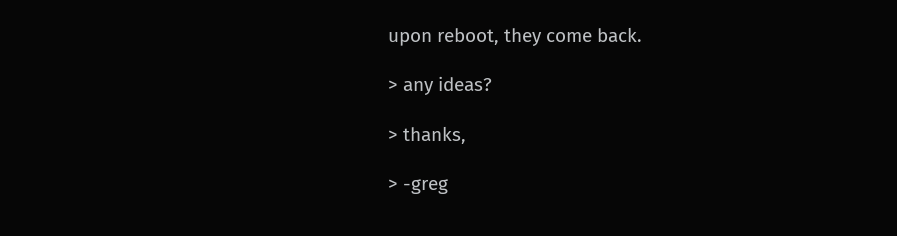upon reboot, they come back.

> any ideas?

> thanks,

> -greg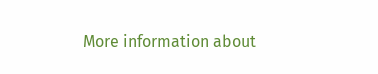More information about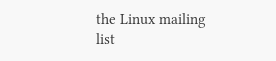the Linux mailing list